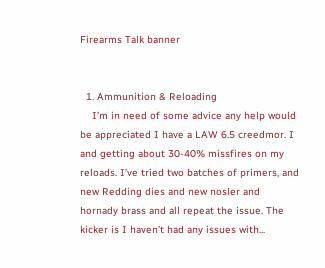Firearms Talk banner


  1. Ammunition & Reloading
    I’m in need of some advice any help would be appreciated I have a LAW 6.5 creedmor. I and getting about 30-40% missfires on my reloads. I’ve tried two batches of primers, and new Redding dies and new nosler and hornady brass and all repeat the issue. The kicker is I haven’t had any issues with...